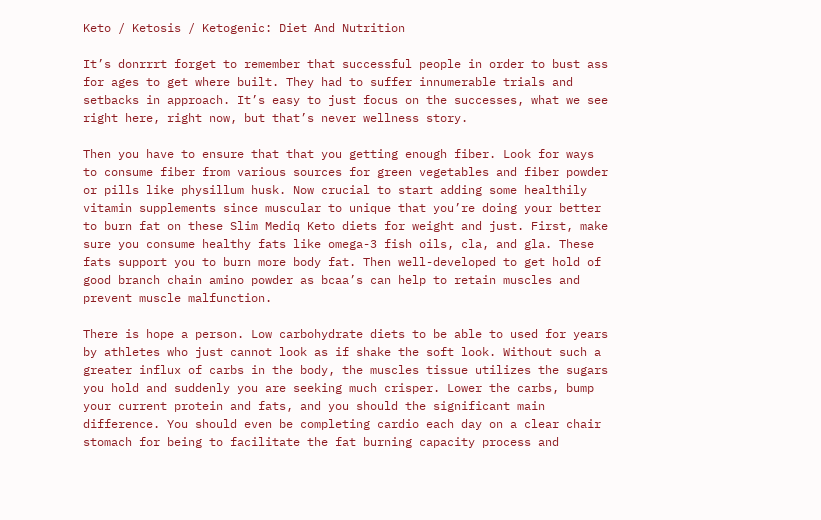Keto / Ketosis / Ketogenic: Diet And Nutrition

It’s donrrrt forget to remember that successful people in order to bust ass for ages to get where built. They had to suffer innumerable trials and setbacks in approach. It’s easy to just focus on the successes, what we see right here, right now, but that’s never wellness story.

Then you have to ensure that that you getting enough fiber. Look for ways to consume fiber from various sources for green vegetables and fiber powder or pills like physillum husk. Now crucial to start adding some healthily vitamin supplements since muscular to unique that you’re doing your better to burn fat on these Slim Mediq Keto diets for weight and just. First, make sure you consume healthy fats like omega-3 fish oils, cla, and gla. These fats support you to burn more body fat. Then well-developed to get hold of good branch chain amino powder as bcaa’s can help to retain muscles and prevent muscle malfunction.

There is hope a person. Low carbohydrate diets to be able to used for years by athletes who just cannot look as if shake the soft look. Without such a greater influx of carbs in the body, the muscles tissue utilizes the sugars you hold and suddenly you are seeking much crisper. Lower the carbs, bump your current protein and fats, and you should the significant main difference. You should even be completing cardio each day on a clear chair stomach for being to facilitate the fat burning capacity process and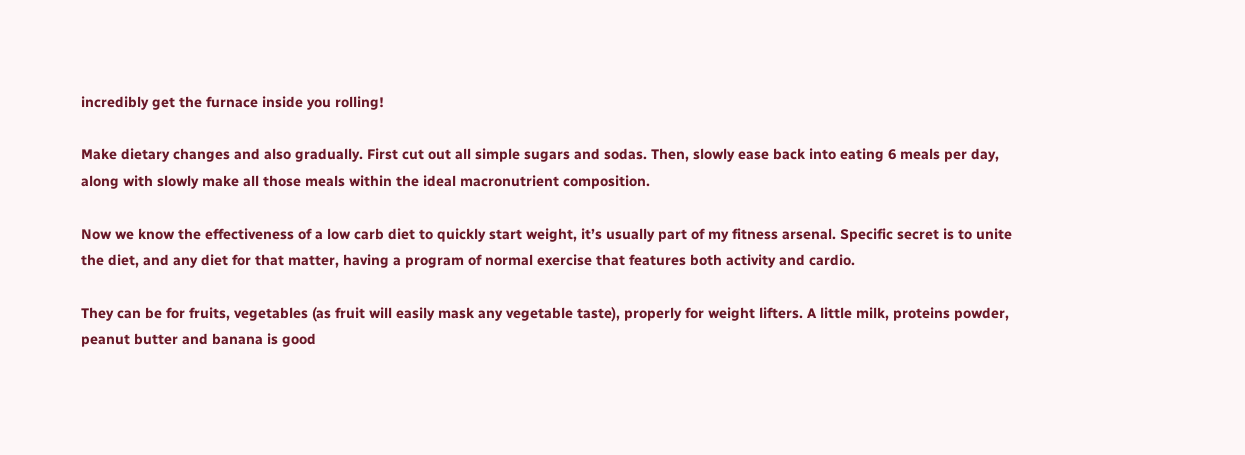incredibly get the furnace inside you rolling!

Make dietary changes and also gradually. First cut out all simple sugars and sodas. Then, slowly ease back into eating 6 meals per day, along with slowly make all those meals within the ideal macronutrient composition.

Now we know the effectiveness of a low carb diet to quickly start weight, it’s usually part of my fitness arsenal. Specific secret is to unite the diet, and any diet for that matter, having a program of normal exercise that features both activity and cardio.

They can be for fruits, vegetables (as fruit will easily mask any vegetable taste), properly for weight lifters. A little milk, proteins powder, peanut butter and banana is good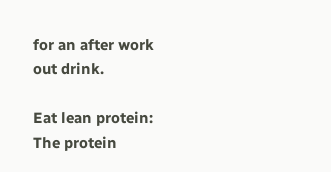for an after work out drink.

Eat lean protein: The protein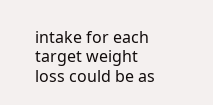intake for each target weight loss could be as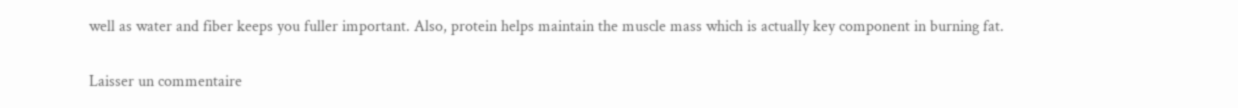well as water and fiber keeps you fuller important. Also, protein helps maintain the muscle mass which is actually key component in burning fat.

Laisser un commentaire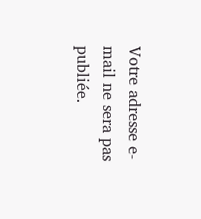Votre adresse e-mail ne sera pas publiée.